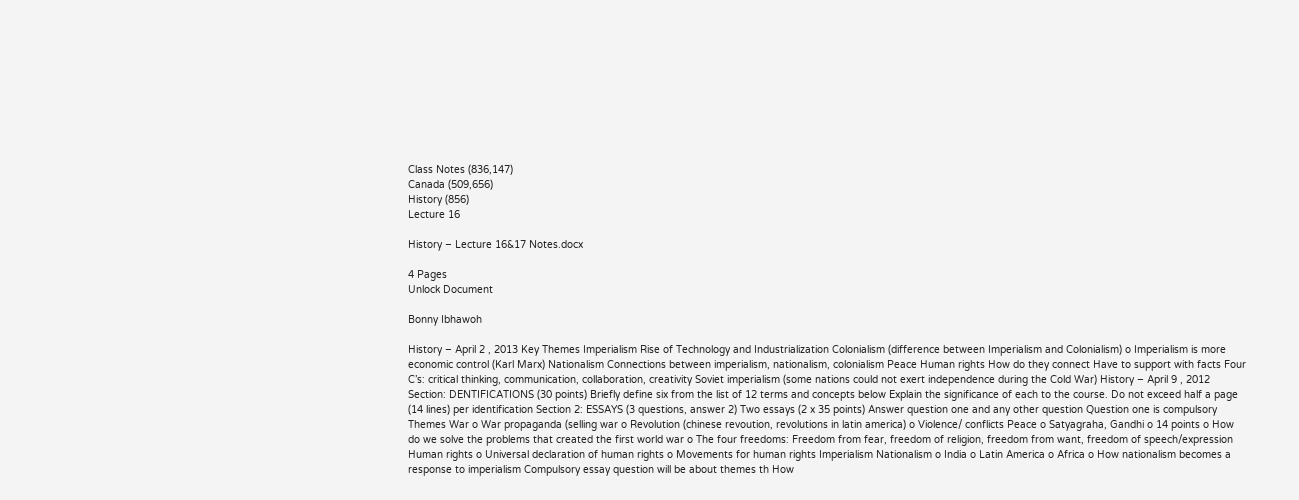Class Notes (836,147)
Canada (509,656)
History (856)
Lecture 16

History – Lecture 16&17 Notes.docx

4 Pages
Unlock Document

Bonny Ibhawoh

History – April 2 , 2013 Key Themes Imperialism Rise of Technology and Industrialization Colonialism (difference between Imperialism and Colonialism) o Imperialism is more economic control (Karl Marx) Nationalism Connections between imperialism, nationalism, colonialism Peace Human rights How do they connect Have to support with facts Four C’s: critical thinking, communication, collaboration, creativity Soviet imperialism (some nations could not exert independence during the Cold War) History – April 9 , 2012 Section: DENTIFICATIONS (30 points) Briefly define six from the list of 12 terms and concepts below Explain the significance of each to the course. Do not exceed half a page (14 lines) per identification Section 2: ESSAYS (3 questions, answer 2) Two essays (2 x 35 points) Answer question one and any other question Question one is compulsory Themes War o War propaganda (selling war o Revolution (chinese revoution, revolutions in latin america) o Violence/ conflicts Peace o Satyagraha, Gandhi o 14 points o How do we solve the problems that created the first world war o The four freedoms: Freedom from fear, freedom of religion, freedom from want, freedom of speech/expression Human rights o Universal declaration of human rights o Movements for human rights Imperialism Nationalism o India o Latin America o Africa o How nationalism becomes a response to imperialism Compulsory essay question will be about themes th How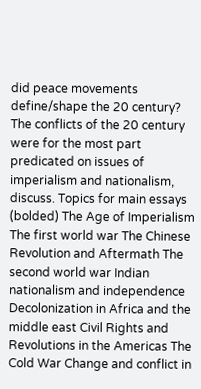did peace movements define/shape the 20 century? The conflicts of the 20 century were for the most part predicated on issues of imperialism and nationalism, discuss. Topics for main essays (bolded) The Age of Imperialism The first world war The Chinese Revolution and Aftermath The second world war Indian nationalism and independence Decolonization in Africa and the middle east Civil Rights and Revolutions in the Americas The Cold War Change and conflict in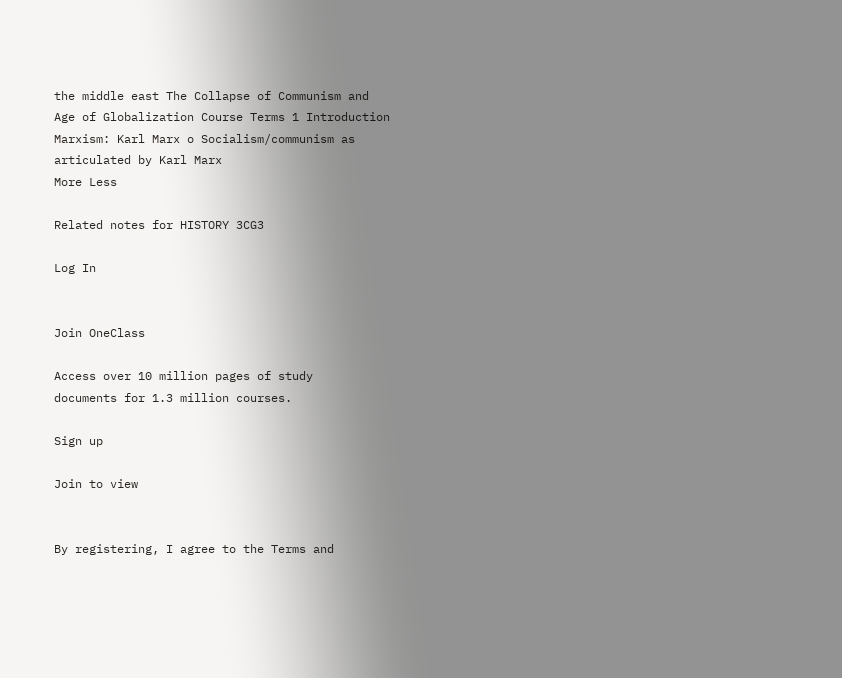the middle east The Collapse of Communism and Age of Globalization Course Terms 1 Introduction Marxism: Karl Marx o Socialism/communism as articulated by Karl Marx
More Less

Related notes for HISTORY 3CG3

Log In


Join OneClass

Access over 10 million pages of study
documents for 1.3 million courses.

Sign up

Join to view


By registering, I agree to the Terms and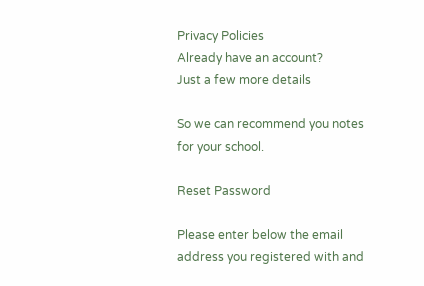Privacy Policies
Already have an account?
Just a few more details

So we can recommend you notes for your school.

Reset Password

Please enter below the email address you registered with and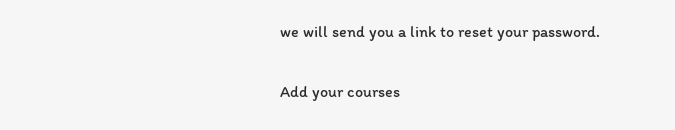we will send you a link to reset your password.

Add your courses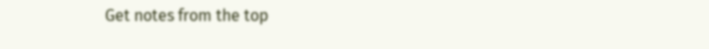Get notes from the top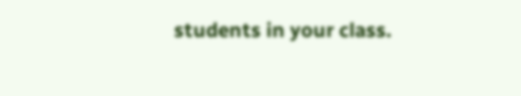students in your class.